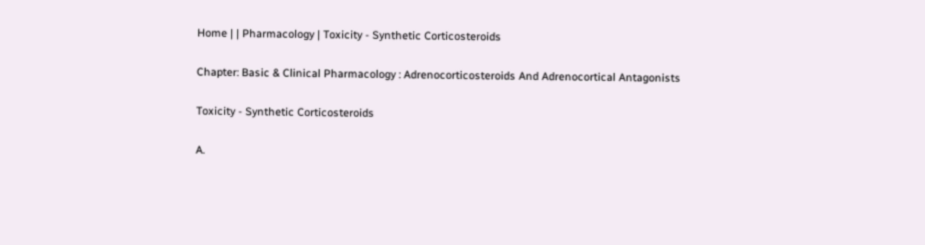Home | | Pharmacology | Toxicity - Synthetic Corticosteroids

Chapter: Basic & Clinical Pharmacology : Adrenocorticosteroids And Adrenocortical Antagonists

Toxicity - Synthetic Corticosteroids

A.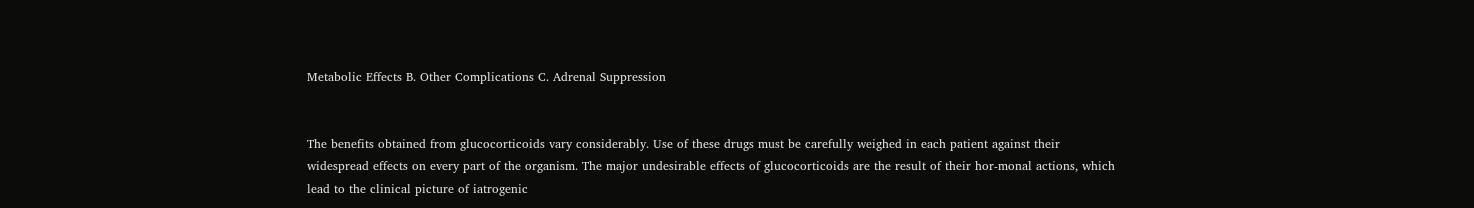Metabolic Effects B. Other Complications C. Adrenal Suppression


The benefits obtained from glucocorticoids vary considerably. Use of these drugs must be carefully weighed in each patient against their widespread effects on every part of the organism. The major undesirable effects of glucocorticoids are the result of their hor-monal actions, which lead to the clinical picture of iatrogenic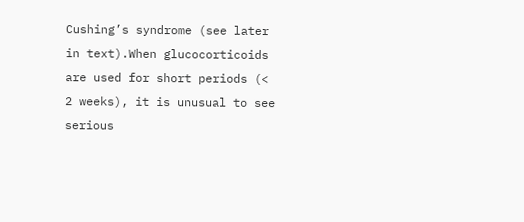Cushing’s syndrome (see later in text).When glucocorticoids are used for short periods (< 2 weeks), it is unusual to see serious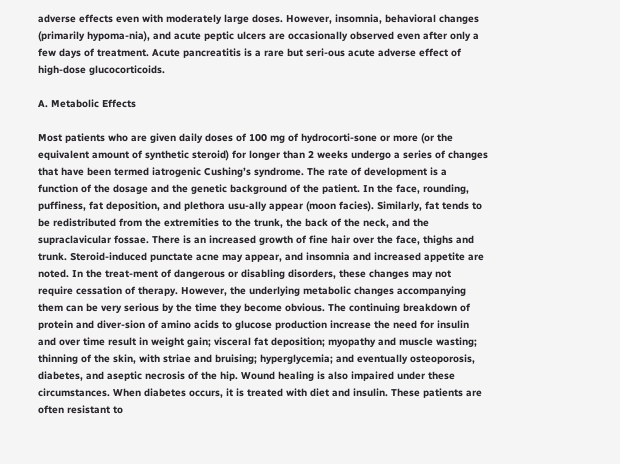adverse effects even with moderately large doses. However, insomnia, behavioral changes (primarily hypoma-nia), and acute peptic ulcers are occasionally observed even after only a few days of treatment. Acute pancreatitis is a rare but seri-ous acute adverse effect of high-dose glucocorticoids.

A. Metabolic Effects

Most patients who are given daily doses of 100 mg of hydrocorti-sone or more (or the equivalent amount of synthetic steroid) for longer than 2 weeks undergo a series of changes that have been termed iatrogenic Cushing’s syndrome. The rate of development is a function of the dosage and the genetic background of the patient. In the face, rounding, puffiness, fat deposition, and plethora usu-ally appear (moon facies). Similarly, fat tends to be redistributed from the extremities to the trunk, the back of the neck, and the supraclavicular fossae. There is an increased growth of fine hair over the face, thighs and trunk. Steroid-induced punctate acne may appear, and insomnia and increased appetite are noted. In the treat-ment of dangerous or disabling disorders, these changes may not require cessation of therapy. However, the underlying metabolic changes accompanying them can be very serious by the time they become obvious. The continuing breakdown of protein and diver-sion of amino acids to glucose production increase the need for insulin and over time result in weight gain; visceral fat deposition; myopathy and muscle wasting; thinning of the skin, with striae and bruising; hyperglycemia; and eventually osteoporosis, diabetes, and aseptic necrosis of the hip. Wound healing is also impaired under these circumstances. When diabetes occurs, it is treated with diet and insulin. These patients are often resistant to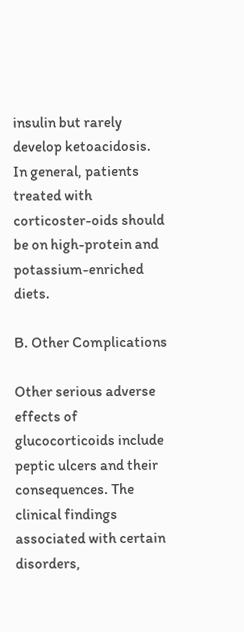insulin but rarely develop ketoacidosis. In general, patients treated with corticoster-oids should be on high-protein and potassium-enriched diets.

B. Other Complications

Other serious adverse effects of glucocorticoids include peptic ulcers and their consequences. The clinical findings associated with certain disorders,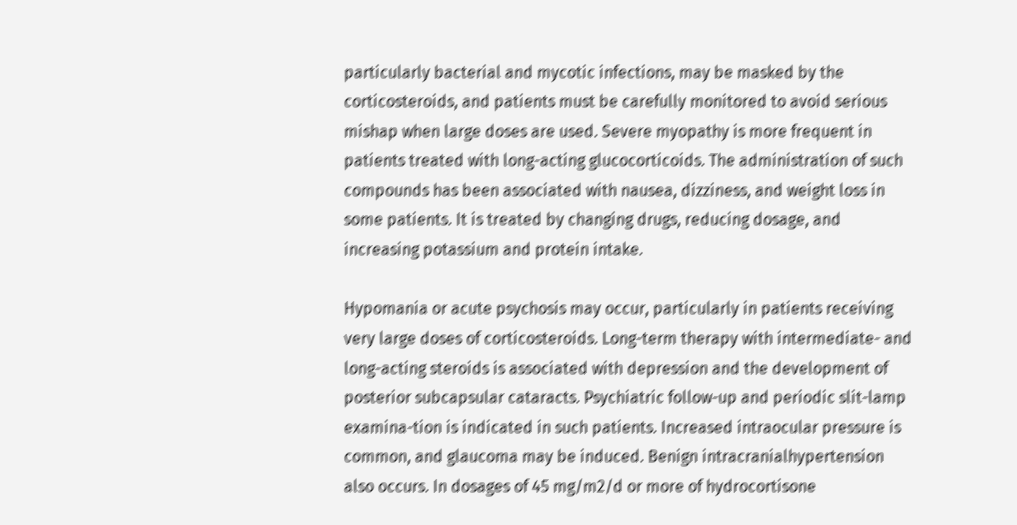particularly bacterial and mycotic infections, may be masked by the corticosteroids, and patients must be carefully monitored to avoid serious mishap when large doses are used. Severe myopathy is more frequent in patients treated with long-acting glucocorticoids. The administration of such compounds has been associated with nausea, dizziness, and weight loss in some patients. It is treated by changing drugs, reducing dosage, and increasing potassium and protein intake.

Hypomania or acute psychosis may occur, particularly in patients receiving very large doses of corticosteroids. Long-term therapy with intermediate- and long-acting steroids is associated with depression and the development of posterior subcapsular cataracts. Psychiatric follow-up and periodic slit-lamp examina-tion is indicated in such patients. Increased intraocular pressure is common, and glaucoma may be induced. Benign intracranialhypertension also occurs. In dosages of 45 mg/m2/d or more of hydrocortisone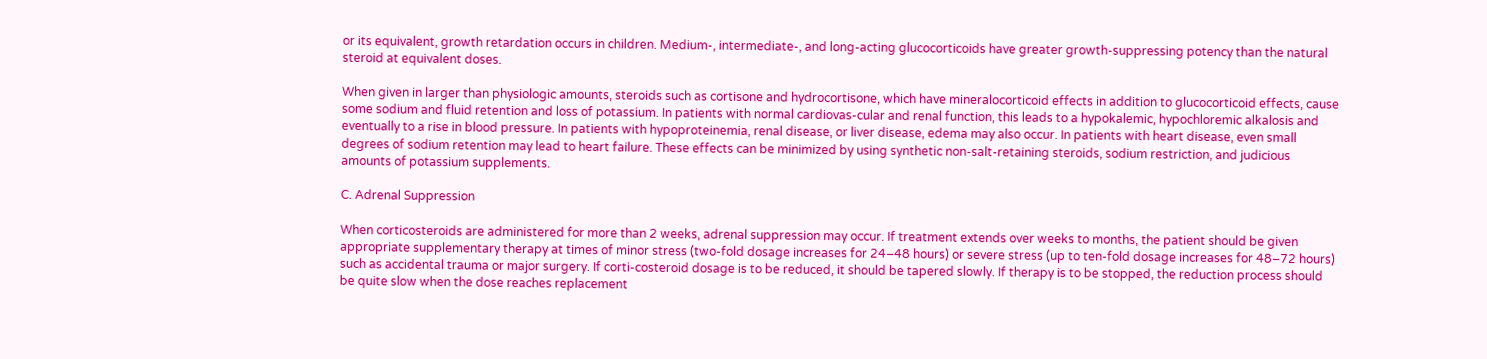or its equivalent, growth retardation occurs in children. Medium-, intermediate-, and long-acting glucocorticoids have greater growth-suppressing potency than the natural steroid at equivalent doses.

When given in larger than physiologic amounts, steroids such as cortisone and hydrocortisone, which have mineralocorticoid effects in addition to glucocorticoid effects, cause some sodium and fluid retention and loss of potassium. In patients with normal cardiovas-cular and renal function, this leads to a hypokalemic, hypochloremic alkalosis and eventually to a rise in blood pressure. In patients with hypoproteinemia, renal disease, or liver disease, edema may also occur. In patients with heart disease, even small degrees of sodium retention may lead to heart failure. These effects can be minimized by using synthetic non-salt-retaining steroids, sodium restriction, and judicious amounts of potassium supplements.

C. Adrenal Suppression

When corticosteroids are administered for more than 2 weeks, adrenal suppression may occur. If treatment extends over weeks to months, the patient should be given appropriate supplementary therapy at times of minor stress (two-fold dosage increases for 24–48 hours) or severe stress (up to ten-fold dosage increases for 48–72 hours) such as accidental trauma or major surgery. If corti-costeroid dosage is to be reduced, it should be tapered slowly. If therapy is to be stopped, the reduction process should be quite slow when the dose reaches replacement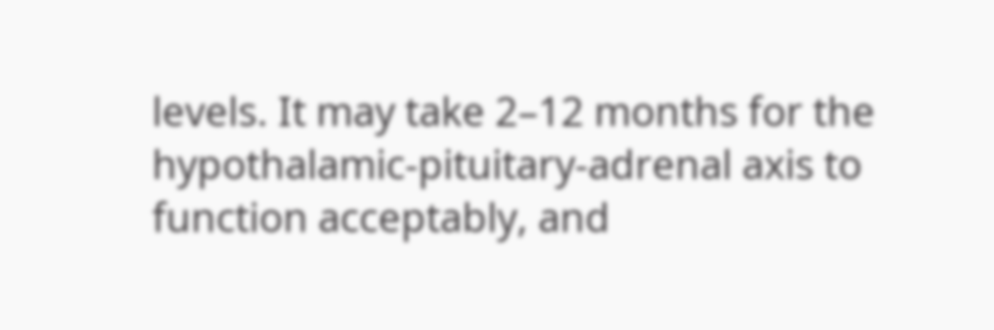levels. It may take 2–12 months for the hypothalamic-pituitary-adrenal axis to function acceptably, and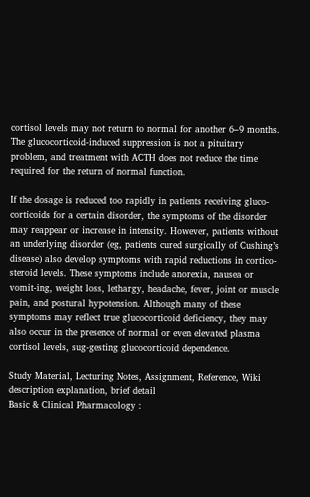cortisol levels may not return to normal for another 6–9 months. The glucocorticoid-induced suppression is not a pituitary problem, and treatment with ACTH does not reduce the time required for the return of normal function.

If the dosage is reduced too rapidly in patients receiving gluco-corticoids for a certain disorder, the symptoms of the disorder may reappear or increase in intensity. However, patients without an underlying disorder (eg, patients cured surgically of Cushing’s disease) also develop symptoms with rapid reductions in cortico-steroid levels. These symptoms include anorexia, nausea or vomit-ing, weight loss, lethargy, headache, fever, joint or muscle pain, and postural hypotension. Although many of these symptoms may reflect true glucocorticoid deficiency, they may also occur in the presence of normal or even elevated plasma cortisol levels, sug-gesting glucocorticoid dependence.

Study Material, Lecturing Notes, Assignment, Reference, Wiki description explanation, brief detail
Basic & Clinical Pharmacology :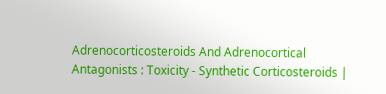Adrenocorticosteroids And Adrenocortical Antagonists : Toxicity - Synthetic Corticosteroids |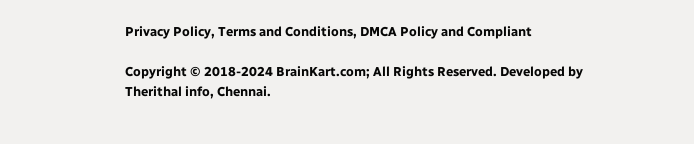Privacy Policy, Terms and Conditions, DMCA Policy and Compliant

Copyright © 2018-2024 BrainKart.com; All Rights Reserved. Developed by Therithal info, Chennai.